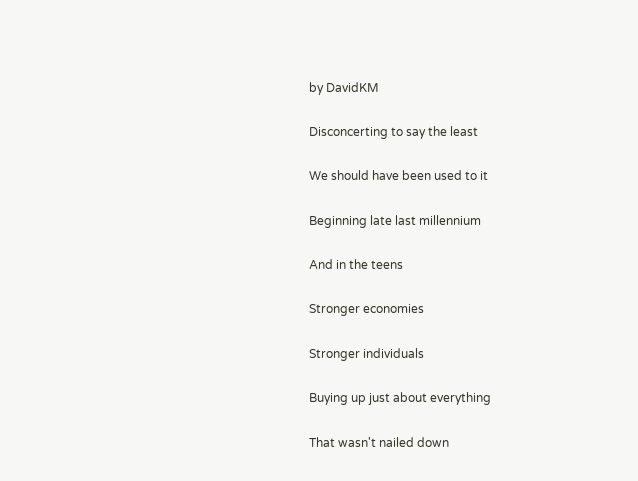by DavidKM

Disconcerting to say the least

We should have been used to it

Beginning late last millennium

And in the teens

Stronger economies

Stronger individuals

Buying up just about everything

That wasn't nailed down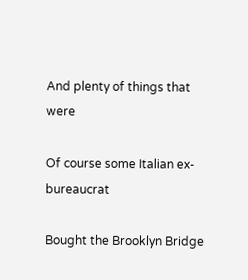And plenty of things that were

Of course some Italian ex-bureaucrat

Bought the Brooklyn Bridge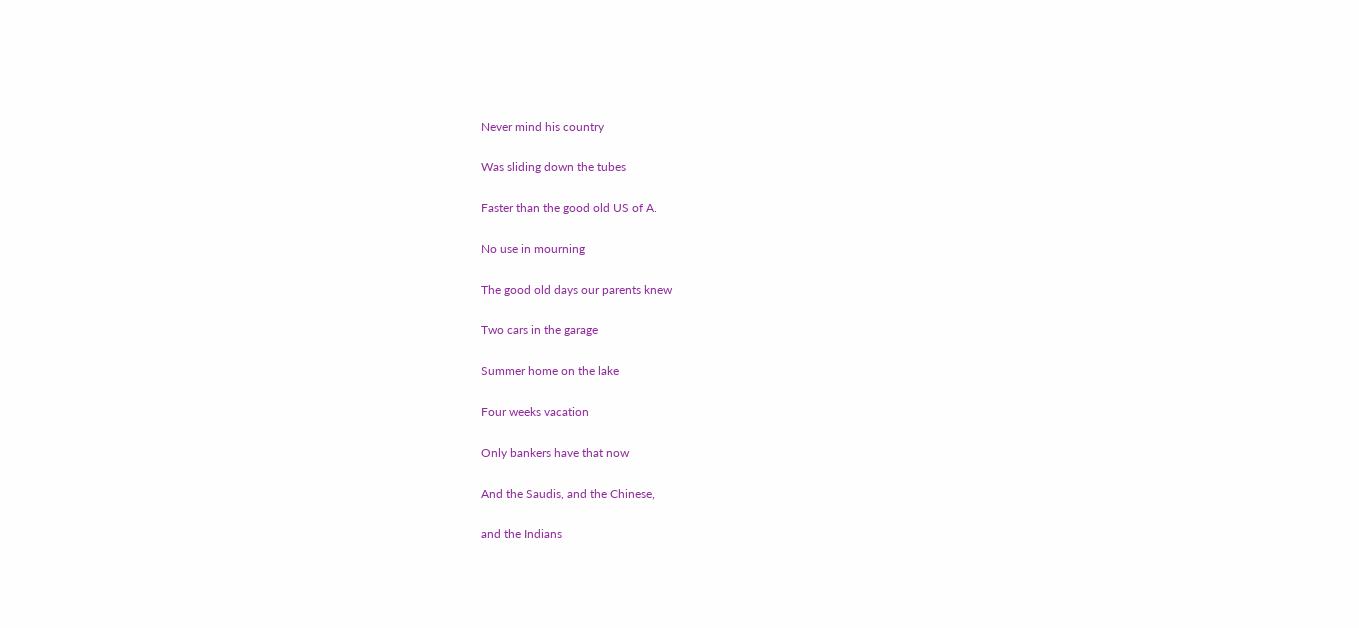Never mind his country

Was sliding down the tubes

Faster than the good old US of A.

No use in mourning

The good old days our parents knew

Two cars in the garage

Summer home on the lake

Four weeks vacation

Only bankers have that now

And the Saudis, and the Chinese,

and the Indians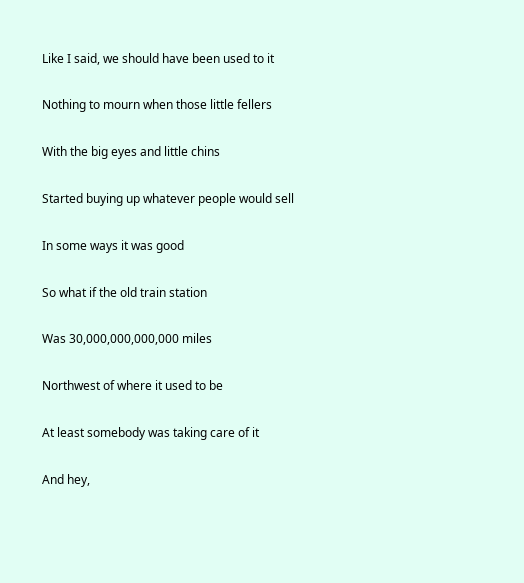Like I said, we should have been used to it

Nothing to mourn when those little fellers

With the big eyes and little chins

Started buying up whatever people would sell

In some ways it was good

So what if the old train station

Was 30,000,000,000,000 miles

Northwest of where it used to be

At least somebody was taking care of it

And hey,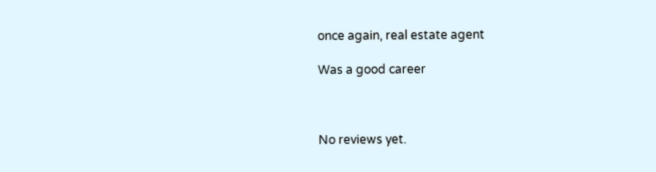once again, real estate agent

Was a good career



No reviews yet.